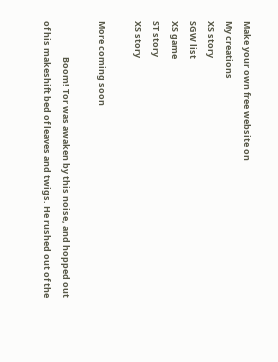Make your own free website on
My creations
XS story
SGW list
XS game
ST story
XS story

More coming soon

                  Boom! Tor was awaken by this noise, and hopped out of his makeshift bed of leaves and twigs. He rushed out of the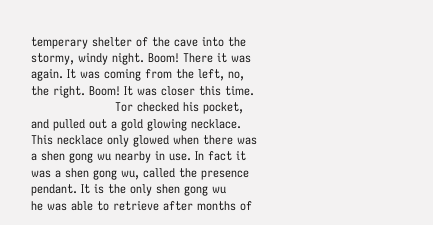temperary shelter of the cave into the stormy, windy night. Boom! There it was again. It was coming from the left, no, the right. Boom! It was closer this time.
                     Tor checked his pocket, and pulled out a gold glowing necklace. This necklace only glowed when there was a shen gong wu nearby in use. In fact it was a shen gong wu, called the presence pendant. It is the only shen gong wu
he was able to retrieve after months of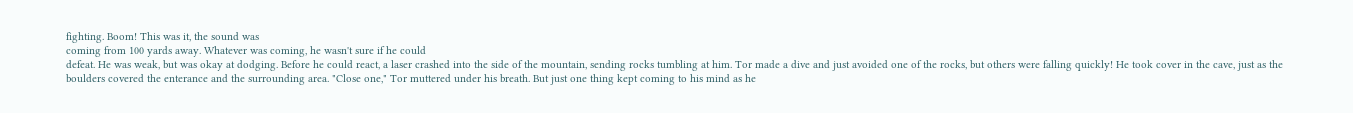fighting. Boom! This was it, the sound was
coming from 100 yards away. Whatever was coming, he wasn't sure if he could
defeat. He was weak, but was okay at dodging. Before he could react, a laser crashed into the side of the mountain, sending rocks tumbling at him. Tor made a dive and just avoided one of the rocks, but others were falling quickly! He took cover in the cave, just as the boulders covered the enterance and the surrounding area. "Close one," Tor muttered under his breath. But just one thing kept coming to his mind as he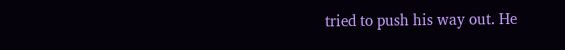tried to push his way out. He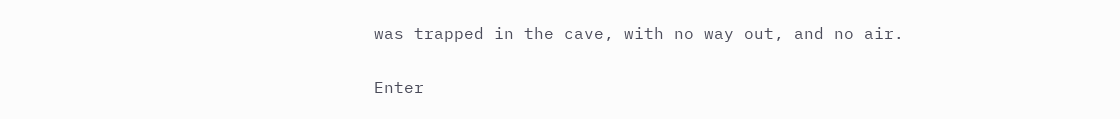was trapped in the cave, with no way out, and no air.

Enter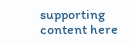supporting content here